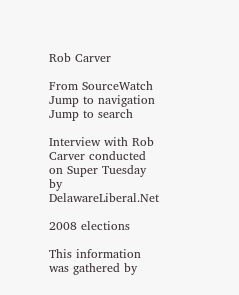Rob Carver

From SourceWatch
Jump to navigation Jump to search

Interview with Rob Carver conducted on Super Tuesday by DelawareLiberal.Net

2008 elections

This information was gathered by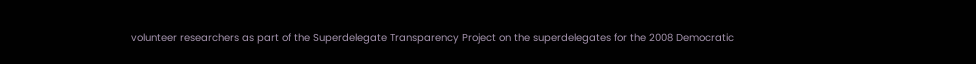volunteer researchers as part of the Superdelegate Transparency Project on the superdelegates for the 2008 Democratic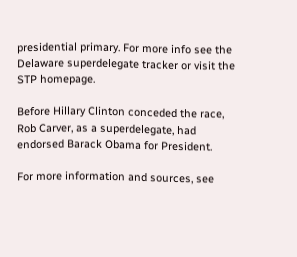presidential primary. For more info see the Delaware superdelegate tracker or visit the STP homepage.

Before Hillary Clinton conceded the race, Rob Carver, as a superdelegate, had endorsed Barack Obama for President.

For more information and sources, see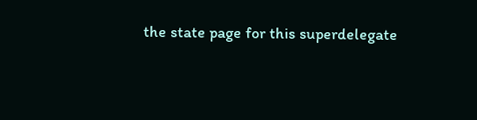the state page for this superdelegate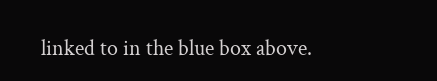linked to in the blue box above.